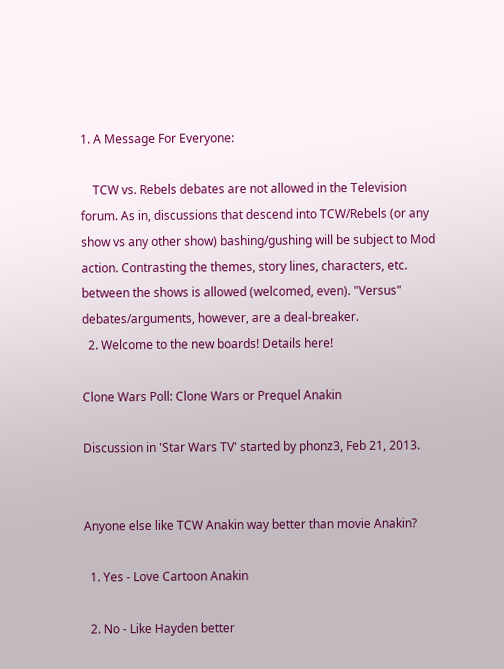1. A Message For Everyone:

    TCW vs. Rebels debates are not allowed in the Television forum. As in, discussions that descend into TCW/Rebels (or any show vs any other show) bashing/gushing will be subject to Mod action. Contrasting the themes, story lines, characters, etc. between the shows is allowed (welcomed, even). "Versus" debates/arguments, however, are a deal-breaker.
  2. Welcome to the new boards! Details here!

Clone Wars Poll: Clone Wars or Prequel Anakin

Discussion in 'Star Wars TV' started by phonz3, Feb 21, 2013.


Anyone else like TCW Anakin way better than movie Anakin?

  1. Yes - Love Cartoon Anakin

  2. No - Like Hayden better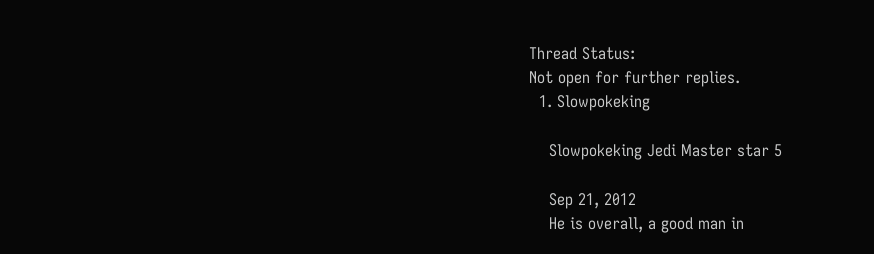Thread Status:
Not open for further replies.
  1. Slowpokeking

    Slowpokeking Jedi Master star 5

    Sep 21, 2012
    He is overall, a good man in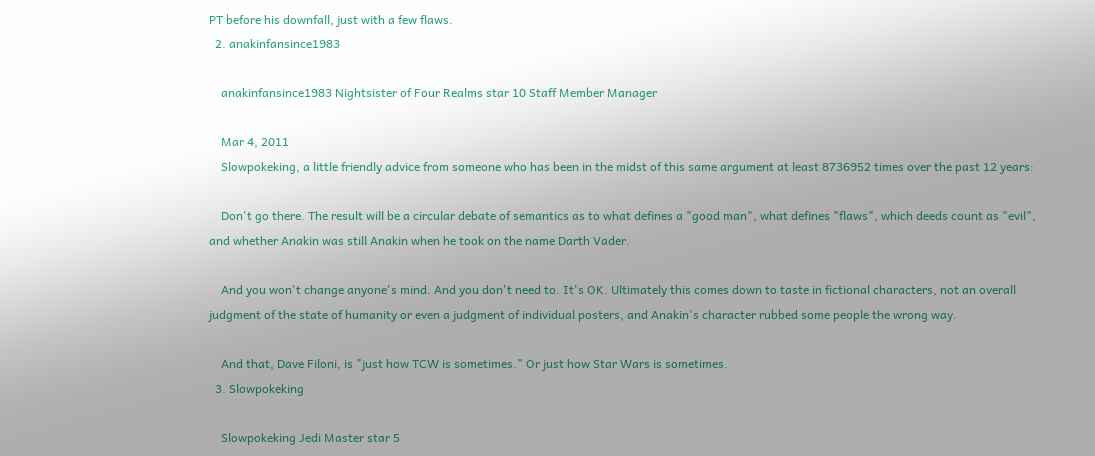PT before his downfall, just with a few flaws.
  2. anakinfansince1983

    anakinfansince1983 Nightsister of Four Realms star 10 Staff Member Manager

    Mar 4, 2011
    Slowpokeking, a little friendly advice from someone who has been in the midst of this same argument at least 8736952 times over the past 12 years:

    Don't go there. The result will be a circular debate of semantics as to what defines a "good man", what defines "flaws", which deeds count as "evil", and whether Anakin was still Anakin when he took on the name Darth Vader.

    And you won't change anyone's mind. And you don't need to. It's OK. Ultimately this comes down to taste in fictional characters, not an overall judgment of the state of humanity or even a judgment of individual posters, and Anakin's character rubbed some people the wrong way.

    And that, Dave Filoni, is "just how TCW is sometimes." Or just how Star Wars is sometimes.
  3. Slowpokeking

    Slowpokeking Jedi Master star 5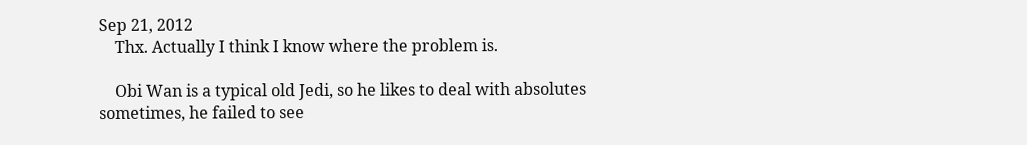Sep 21, 2012
    Thx. Actually I think I know where the problem is.

    Obi Wan is a typical old Jedi, so he likes to deal with absolutes sometimes, he failed to see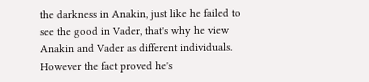the darkness in Anakin, just like he failed to see the good in Vader, that's why he view Anakin and Vader as different individuals. However the fact proved he's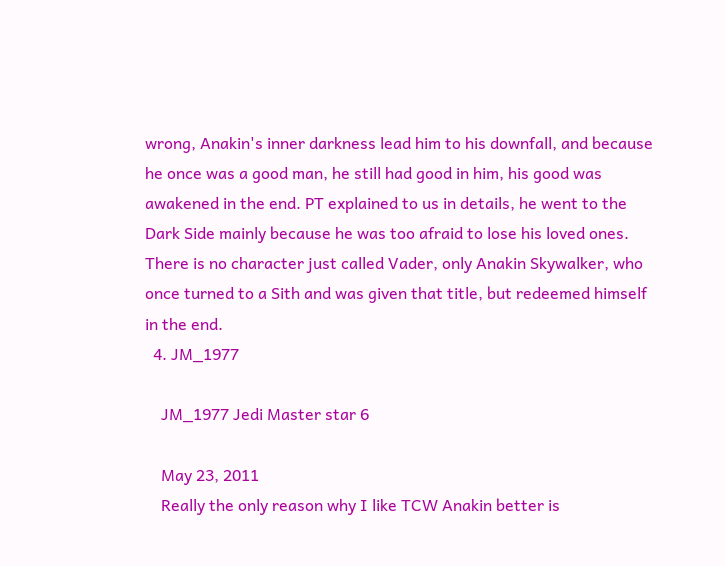wrong, Anakin's inner darkness lead him to his downfall, and because he once was a good man, he still had good in him, his good was awakened in the end. PT explained to us in details, he went to the Dark Side mainly because he was too afraid to lose his loved ones. There is no character just called Vader, only Anakin Skywalker, who once turned to a Sith and was given that title, but redeemed himself in the end.
  4. JM_1977

    JM_1977 Jedi Master star 6

    May 23, 2011
    Really the only reason why I like TCW Anakin better is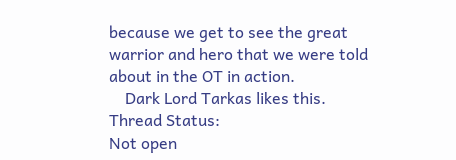because we get to see the great warrior and hero that we were told about in the OT in action.
    Dark Lord Tarkas likes this.
Thread Status:
Not open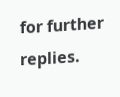for further replies.